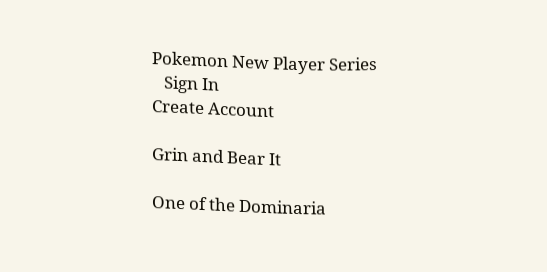Pokemon New Player Series
   Sign In
Create Account

Grin and Bear It

One of the Dominaria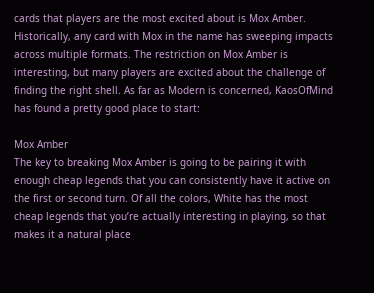cards that players are the most excited about is Mox Amber. Historically, any card with Mox in the name has sweeping impacts across multiple formats. The restriction on Mox Amber is interesting, but many players are excited about the challenge of finding the right shell. As far as Modern is concerned, KaosOfMind has found a pretty good place to start:

Mox Amber
The key to breaking Mox Amber is going to be pairing it with enough cheap legends that you can consistently have it active on the first or second turn. Of all the colors, White has the most cheap legends that you’re actually interesting in playing, so that makes it a natural place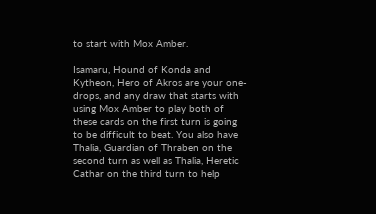to start with Mox Amber.

Isamaru, Hound of Konda and Kytheon, Hero of Akros are your one-drops, and any draw that starts with using Mox Amber to play both of these cards on the first turn is going to be difficult to beat. You also have Thalia, Guardian of Thraben on the second turn as well as Thalia, Heretic Cathar on the third turn to help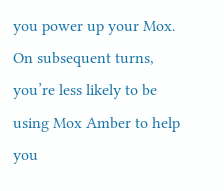you power up your Mox. On subsequent turns, you’re less likely to be using Mox Amber to help you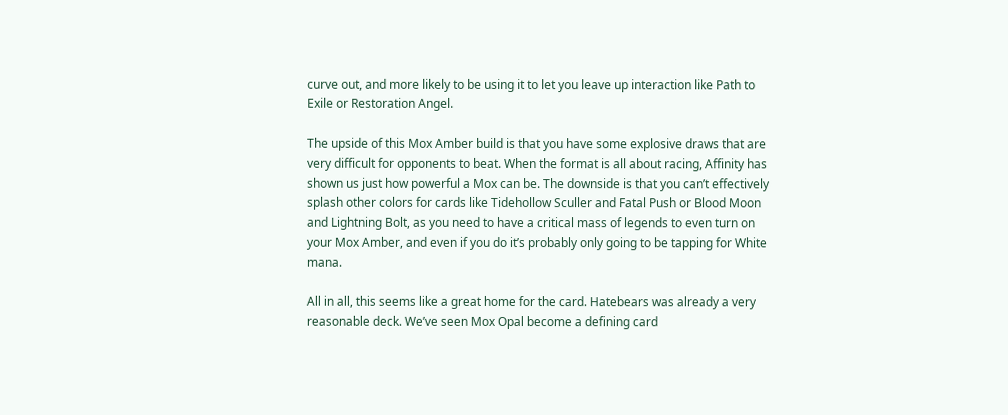curve out, and more likely to be using it to let you leave up interaction like Path to Exile or Restoration Angel.

The upside of this Mox Amber build is that you have some explosive draws that are very difficult for opponents to beat. When the format is all about racing, Affinity has shown us just how powerful a Mox can be. The downside is that you can’t effectively splash other colors for cards like Tidehollow Sculler and Fatal Push or Blood Moon and Lightning Bolt, as you need to have a critical mass of legends to even turn on your Mox Amber, and even if you do it’s probably only going to be tapping for White mana.

All in all, this seems like a great home for the card. Hatebears was already a very reasonable deck. We’ve seen Mox Opal become a defining card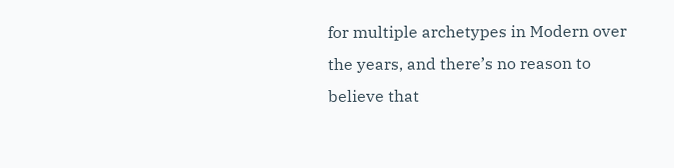for multiple archetypes in Modern over the years, and there’s no reason to believe that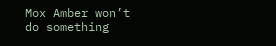Mox Amber won’t do something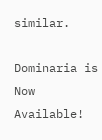similar.

Dominaria is Now Available!